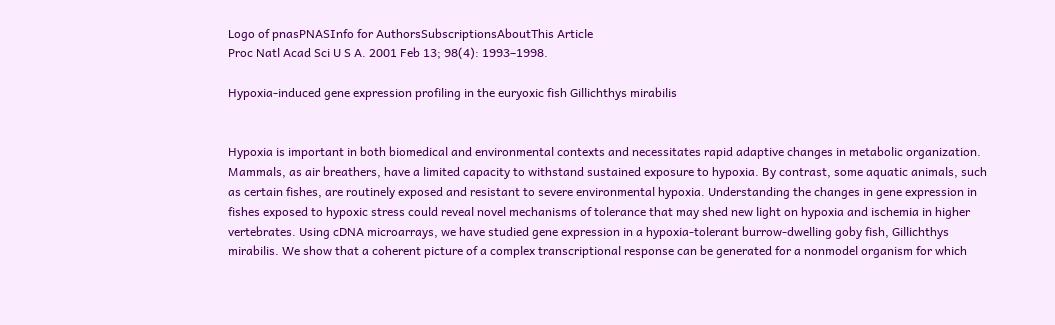Logo of pnasPNASInfo for AuthorsSubscriptionsAboutThis Article
Proc Natl Acad Sci U S A. 2001 Feb 13; 98(4): 1993–1998.

Hypoxia-induced gene expression profiling in the euryoxic fish Gillichthys mirabilis


Hypoxia is important in both biomedical and environmental contexts and necessitates rapid adaptive changes in metabolic organization. Mammals, as air breathers, have a limited capacity to withstand sustained exposure to hypoxia. By contrast, some aquatic animals, such as certain fishes, are routinely exposed and resistant to severe environmental hypoxia. Understanding the changes in gene expression in fishes exposed to hypoxic stress could reveal novel mechanisms of tolerance that may shed new light on hypoxia and ischemia in higher vertebrates. Using cDNA microarrays, we have studied gene expression in a hypoxia-tolerant burrow-dwelling goby fish, Gillichthys mirabilis. We show that a coherent picture of a complex transcriptional response can be generated for a nonmodel organism for which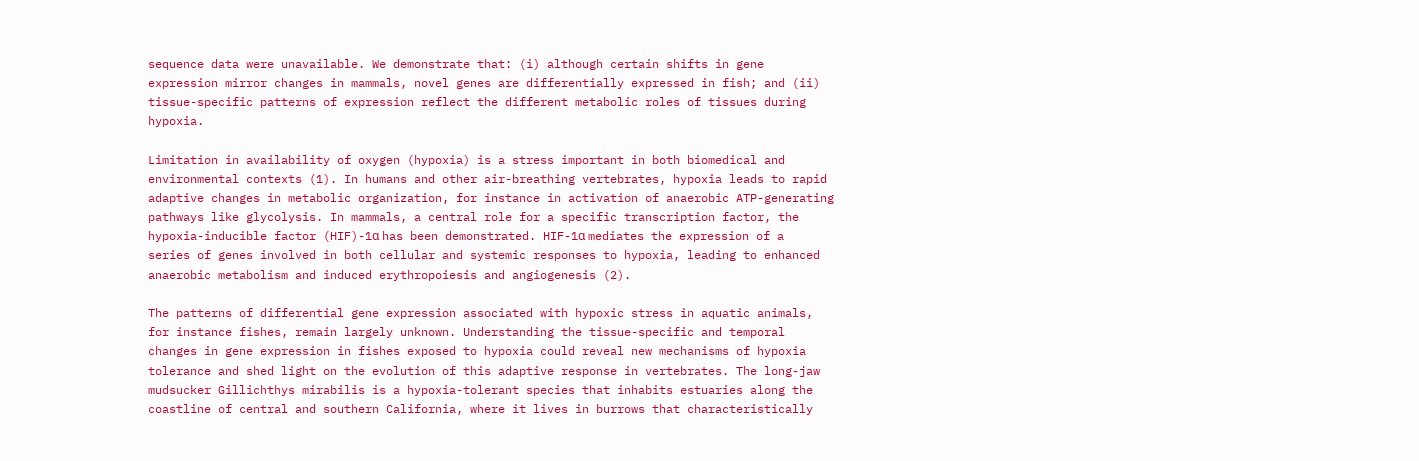sequence data were unavailable. We demonstrate that: (i) although certain shifts in gene expression mirror changes in mammals, novel genes are differentially expressed in fish; and (ii) tissue-specific patterns of expression reflect the different metabolic roles of tissues during hypoxia.

Limitation in availability of oxygen (hypoxia) is a stress important in both biomedical and environmental contexts (1). In humans and other air-breathing vertebrates, hypoxia leads to rapid adaptive changes in metabolic organization, for instance in activation of anaerobic ATP-generating pathways like glycolysis. In mammals, a central role for a specific transcription factor, the hypoxia-inducible factor (HIF)-1α has been demonstrated. HIF-1α mediates the expression of a series of genes involved in both cellular and systemic responses to hypoxia, leading to enhanced anaerobic metabolism and induced erythropoiesis and angiogenesis (2).

The patterns of differential gene expression associated with hypoxic stress in aquatic animals, for instance fishes, remain largely unknown. Understanding the tissue-specific and temporal changes in gene expression in fishes exposed to hypoxia could reveal new mechanisms of hypoxia tolerance and shed light on the evolution of this adaptive response in vertebrates. The long-jaw mudsucker Gillichthys mirabilis is a hypoxia-tolerant species that inhabits estuaries along the coastline of central and southern California, where it lives in burrows that characteristically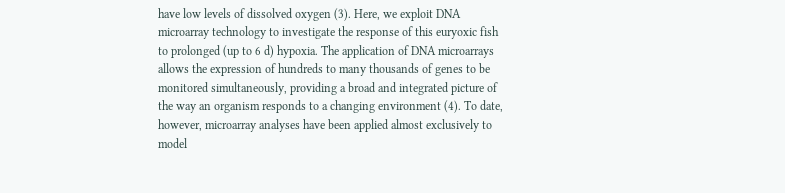have low levels of dissolved oxygen (3). Here, we exploit DNA microarray technology to investigate the response of this euryoxic fish to prolonged (up to 6 d) hypoxia. The application of DNA microarrays allows the expression of hundreds to many thousands of genes to be monitored simultaneously, providing a broad and integrated picture of the way an organism responds to a changing environment (4). To date, however, microarray analyses have been applied almost exclusively to model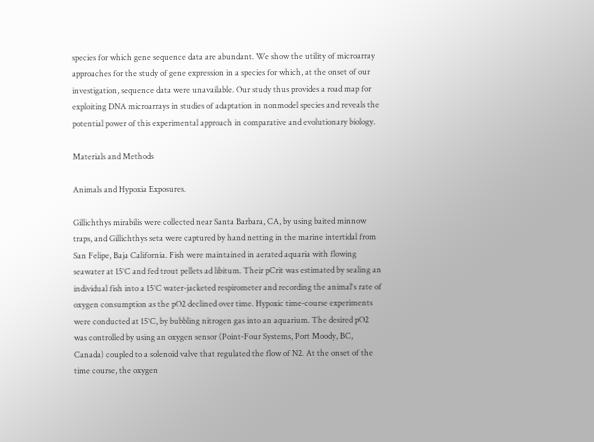species for which gene sequence data are abundant. We show the utility of microarray approaches for the study of gene expression in a species for which, at the onset of our investigation, sequence data were unavailable. Our study thus provides a road map for exploiting DNA microarrays in studies of adaptation in nonmodel species and reveals the potential power of this experimental approach in comparative and evolutionary biology.

Materials and Methods

Animals and Hypoxia Exposures.

Gillichthys mirabilis were collected near Santa Barbara, CA, by using baited minnow traps, and Gillichthys seta were captured by hand netting in the marine intertidal from San Felipe, Baja California. Fish were maintained in aerated aquaria with flowing seawater at 15°C and fed trout pellets ad libitum. Their pCrit was estimated by sealing an individual fish into a 15°C water-jacketed respirometer and recording the animal's rate of oxygen consumption as the pO2 declined over time. Hypoxic time-course experiments were conducted at 15°C, by bubbling nitrogen gas into an aquarium. The desired pO2 was controlled by using an oxygen sensor (Point-Four Systems, Port Moody, BC, Canada) coupled to a solenoid valve that regulated the flow of N2. At the onset of the time course, the oxygen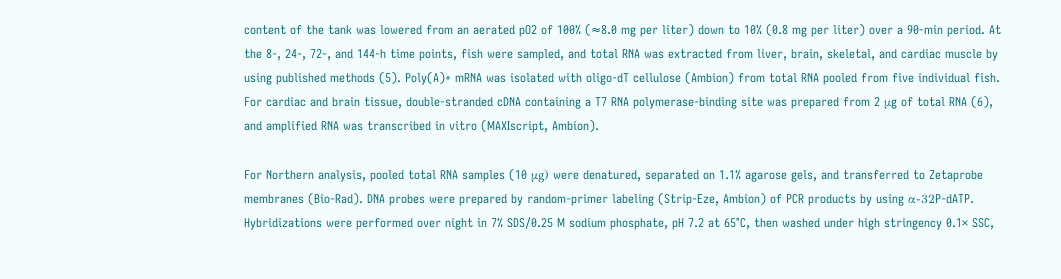content of the tank was lowered from an aerated pO2 of 100% (≈8.0 mg per liter) down to 10% (0.8 mg per liter) over a 90-min period. At the 8-, 24-, 72-, and 144-h time points, fish were sampled, and total RNA was extracted from liver, brain, skeletal, and cardiac muscle by using published methods (5). Poly(A)+ mRNA was isolated with oligo-dT cellulose (Ambion) from total RNA pooled from five individual fish. For cardiac and brain tissue, double-stranded cDNA containing a T7 RNA polymerase-binding site was prepared from 2 μg of total RNA (6), and amplified RNA was transcribed in vitro (MAXIscript, Ambion).

For Northern analysis, pooled total RNA samples (10 μg) were denatured, separated on 1.1% agarose gels, and transferred to Zetaprobe membranes (Bio-Rad). DNA probes were prepared by random-primer labeling (Strip-Eze, Ambion) of PCR products by using α-32P-dATP. Hybridizations were performed over night in 7% SDS/0.25 M sodium phosphate, pH 7.2 at 65°C, then washed under high stringency 0.1× SSC,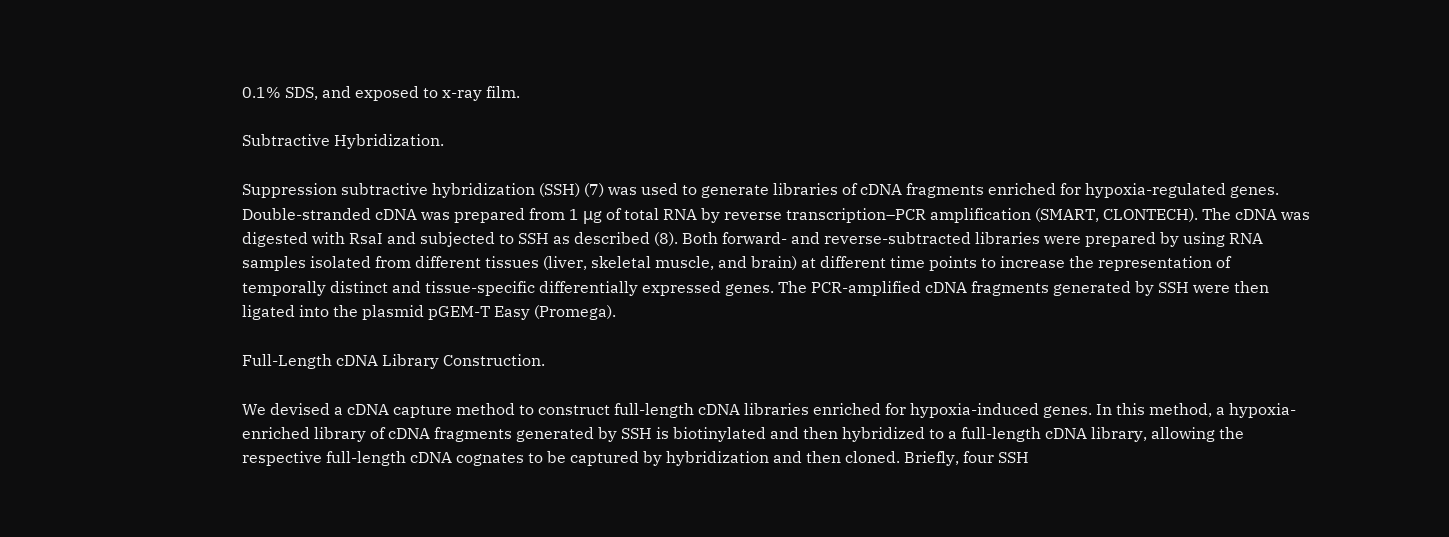0.1% SDS, and exposed to x-ray film.

Subtractive Hybridization.

Suppression subtractive hybridization (SSH) (7) was used to generate libraries of cDNA fragments enriched for hypoxia-regulated genes. Double-stranded cDNA was prepared from 1 μg of total RNA by reverse transcription–PCR amplification (SMART, CLONTECH). The cDNA was digested with RsaI and subjected to SSH as described (8). Both forward- and reverse-subtracted libraries were prepared by using RNA samples isolated from different tissues (liver, skeletal muscle, and brain) at different time points to increase the representation of temporally distinct and tissue-specific differentially expressed genes. The PCR-amplified cDNA fragments generated by SSH were then ligated into the plasmid pGEM-T Easy (Promega).

Full-Length cDNA Library Construction.

We devised a cDNA capture method to construct full-length cDNA libraries enriched for hypoxia-induced genes. In this method, a hypoxia-enriched library of cDNA fragments generated by SSH is biotinylated and then hybridized to a full-length cDNA library, allowing the respective full-length cDNA cognates to be captured by hybridization and then cloned. Briefly, four SSH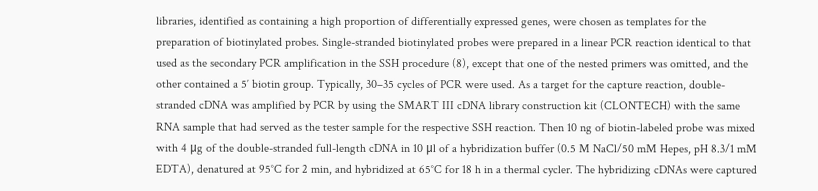libraries, identified as containing a high proportion of differentially expressed genes, were chosen as templates for the preparation of biotinylated probes. Single-stranded biotinylated probes were prepared in a linear PCR reaction identical to that used as the secondary PCR amplification in the SSH procedure (8), except that one of the nested primers was omitted, and the other contained a 5′ biotin group. Typically, 30–35 cycles of PCR were used. As a target for the capture reaction, double-stranded cDNA was amplified by PCR by using the SMART III cDNA library construction kit (CLONTECH) with the same RNA sample that had served as the tester sample for the respective SSH reaction. Then 10 ng of biotin-labeled probe was mixed with 4 μg of the double-stranded full-length cDNA in 10 μl of a hybridization buffer (0.5 M NaCl/50 mM Hepes, pH 8.3/1 mM EDTA), denatured at 95°C for 2 min, and hybridized at 65°C for 18 h in a thermal cycler. The hybridizing cDNAs were captured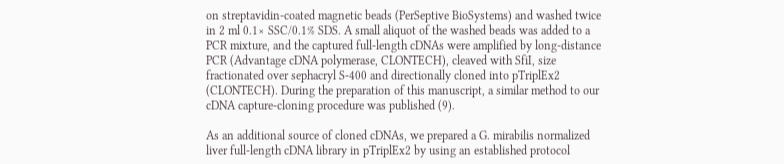on streptavidin-coated magnetic beads (PerSeptive BioSystems) and washed twice in 2 ml 0.1× SSC/0.1% SDS. A small aliquot of the washed beads was added to a PCR mixture, and the captured full-length cDNAs were amplified by long-distance PCR (Advantage cDNA polymerase, CLONTECH), cleaved with SfiI, size fractionated over sephacryl S-400 and directionally cloned into pTriplEx2 (CLONTECH). During the preparation of this manuscript, a similar method to our cDNA capture-cloning procedure was published (9).

As an additional source of cloned cDNAs, we prepared a G. mirabilis normalized liver full-length cDNA library in pTriplEx2 by using an established protocol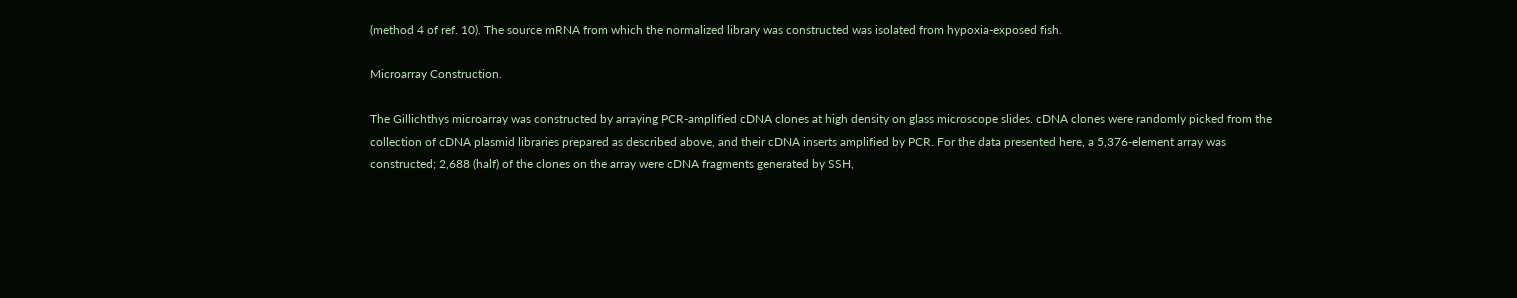(method 4 of ref. 10). The source mRNA from which the normalized library was constructed was isolated from hypoxia-exposed fish.

Microarray Construction.

The Gillichthys microarray was constructed by arraying PCR-amplified cDNA clones at high density on glass microscope slides. cDNA clones were randomly picked from the collection of cDNA plasmid libraries prepared as described above, and their cDNA inserts amplified by PCR. For the data presented here, a 5,376-element array was constructed; 2,688 (half) of the clones on the array were cDNA fragments generated by SSH,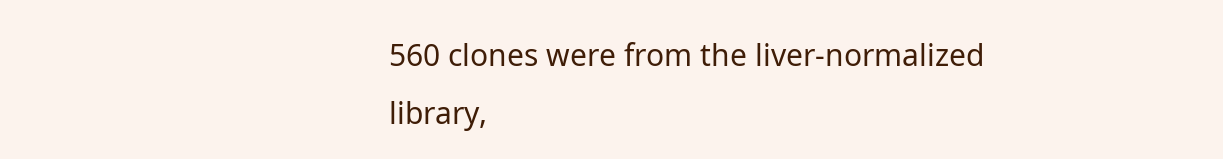560 clones were from the liver-normalized library,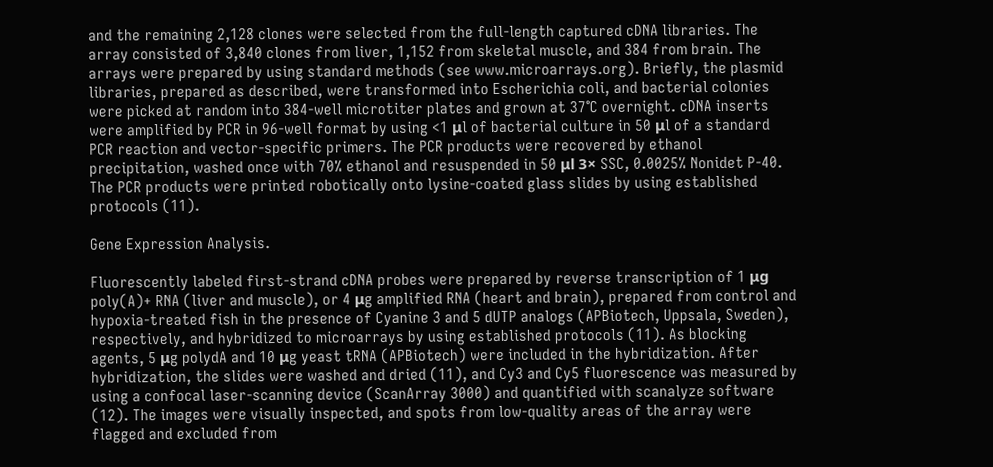and the remaining 2,128 clones were selected from the full-length captured cDNA libraries. The array consisted of 3,840 clones from liver, 1,152 from skeletal muscle, and 384 from brain. The arrays were prepared by using standard methods (see www.microarrays.org). Briefly, the plasmid libraries, prepared as described, were transformed into Escherichia coli, and bacterial colonies were picked at random into 384-well microtiter plates and grown at 37°C overnight. cDNA inserts were amplified by PCR in 96-well format by using <1 μl of bacterial culture in 50 μl of a standard PCR reaction and vector-specific primers. The PCR products were recovered by ethanol precipitation, washed once with 70% ethanol and resuspended in 50 μl 3× SSC, 0.0025% Nonidet P-40. The PCR products were printed robotically onto lysine-coated glass slides by using established protocols (11).

Gene Expression Analysis.

Fluorescently labeled first-strand cDNA probes were prepared by reverse transcription of 1 μg poly(A)+ RNA (liver and muscle), or 4 μg amplified RNA (heart and brain), prepared from control and hypoxia-treated fish in the presence of Cyanine 3 and 5 dUTP analogs (APBiotech, Uppsala, Sweden), respectively, and hybridized to microarrays by using established protocols (11). As blocking agents, 5 μg polydA and 10 μg yeast tRNA (APBiotech) were included in the hybridization. After hybridization, the slides were washed and dried (11), and Cy3 and Cy5 fluorescence was measured by using a confocal laser-scanning device (ScanArray 3000) and quantified with scanalyze software (12). The images were visually inspected, and spots from low-quality areas of the array were flagged and excluded from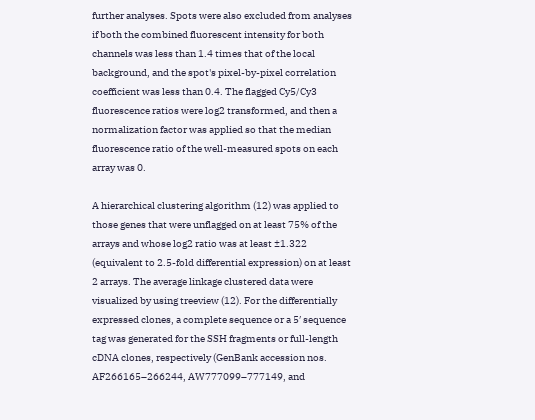further analyses. Spots were also excluded from analyses if both the combined fluorescent intensity for both channels was less than 1.4 times that of the local background, and the spot's pixel-by-pixel correlation coefficient was less than 0.4. The flagged Cy5/Cy3 fluorescence ratios were log2 transformed, and then a normalization factor was applied so that the median fluorescence ratio of the well-measured spots on each array was 0.

A hierarchical clustering algorithm (12) was applied to those genes that were unflagged on at least 75% of the arrays and whose log2 ratio was at least ±1.322 (equivalent to 2.5-fold differential expression) on at least 2 arrays. The average linkage clustered data were visualized by using treeview (12). For the differentially expressed clones, a complete sequence or a 5′ sequence tag was generated for the SSH fragments or full-length cDNA clones, respectively (GenBank accession nos. AF266165–266244, AW777099–777149, and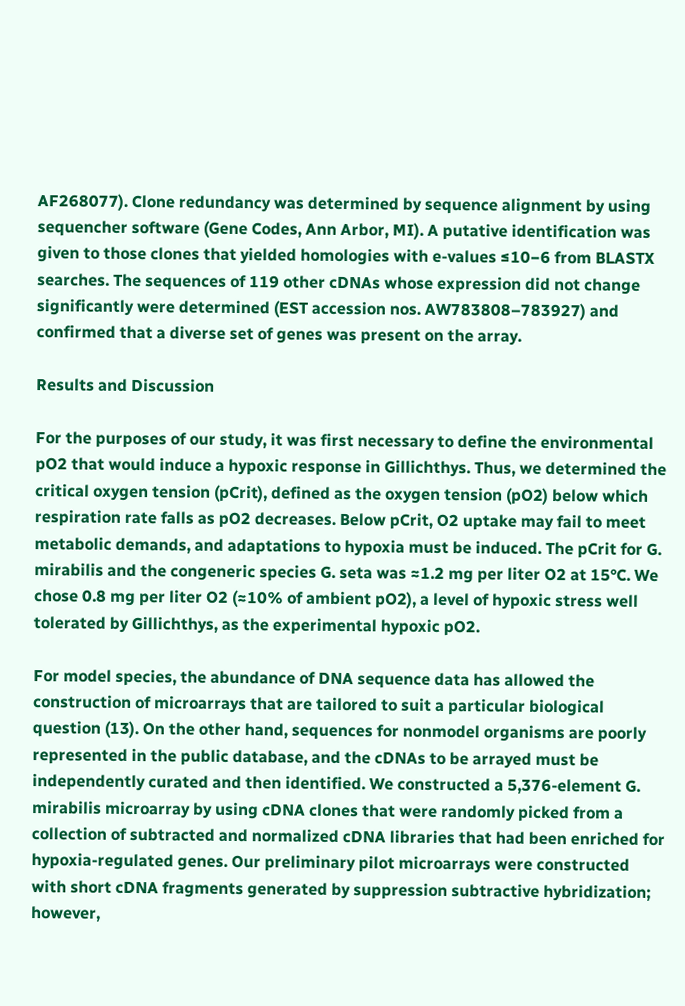AF268077). Clone redundancy was determined by sequence alignment by using sequencher software (Gene Codes, Ann Arbor, MI). A putative identification was given to those clones that yielded homologies with e-values ≤10−6 from BLASTX searches. The sequences of 119 other cDNAs whose expression did not change significantly were determined (EST accession nos. AW783808–783927) and confirmed that a diverse set of genes was present on the array.

Results and Discussion

For the purposes of our study, it was first necessary to define the environmental pO2 that would induce a hypoxic response in Gillichthys. Thus, we determined the critical oxygen tension (pCrit), defined as the oxygen tension (pO2) below which respiration rate falls as pO2 decreases. Below pCrit, O2 uptake may fail to meet metabolic demands, and adaptations to hypoxia must be induced. The pCrit for G. mirabilis and the congeneric species G. seta was ≈1.2 mg per liter O2 at 15°C. We chose 0.8 mg per liter O2 (≈10% of ambient pO2), a level of hypoxic stress well tolerated by Gillichthys, as the experimental hypoxic pO2.

For model species, the abundance of DNA sequence data has allowed the construction of microarrays that are tailored to suit a particular biological question (13). On the other hand, sequences for nonmodel organisms are poorly represented in the public database, and the cDNAs to be arrayed must be independently curated and then identified. We constructed a 5,376-element G. mirabilis microarray by using cDNA clones that were randomly picked from a collection of subtracted and normalized cDNA libraries that had been enriched for hypoxia-regulated genes. Our preliminary pilot microarrays were constructed with short cDNA fragments generated by suppression subtractive hybridization; however,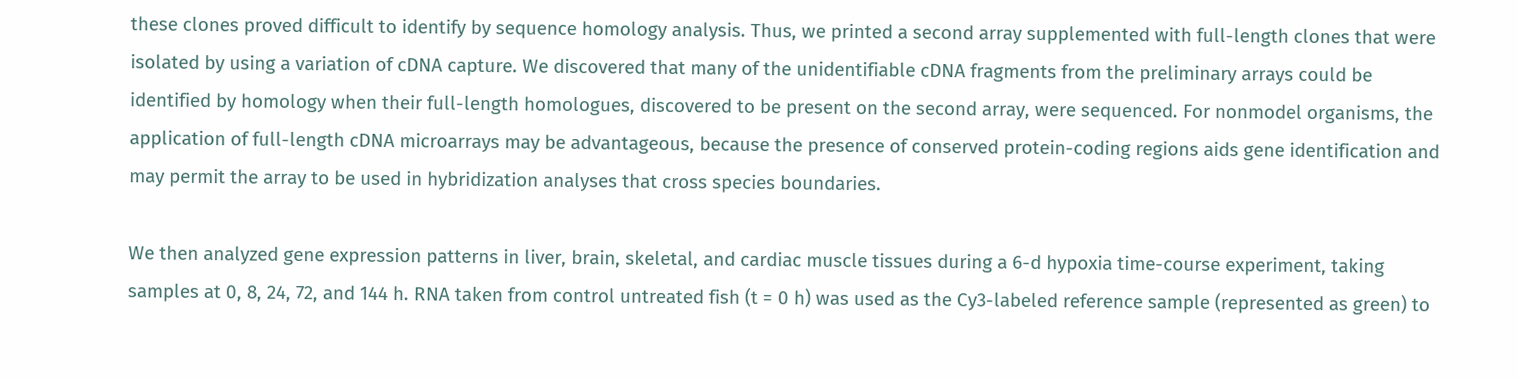these clones proved difficult to identify by sequence homology analysis. Thus, we printed a second array supplemented with full-length clones that were isolated by using a variation of cDNA capture. We discovered that many of the unidentifiable cDNA fragments from the preliminary arrays could be identified by homology when their full-length homologues, discovered to be present on the second array, were sequenced. For nonmodel organisms, the application of full-length cDNA microarrays may be advantageous, because the presence of conserved protein-coding regions aids gene identification and may permit the array to be used in hybridization analyses that cross species boundaries.

We then analyzed gene expression patterns in liver, brain, skeletal, and cardiac muscle tissues during a 6-d hypoxia time-course experiment, taking samples at 0, 8, 24, 72, and 144 h. RNA taken from control untreated fish (t = 0 h) was used as the Cy3-labeled reference sample (represented as green) to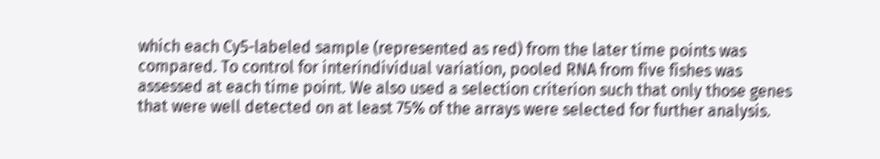which each Cy5-labeled sample (represented as red) from the later time points was compared. To control for interindividual variation, pooled RNA from five fishes was assessed at each time point. We also used a selection criterion such that only those genes that were well detected on at least 75% of the arrays were selected for further analysis.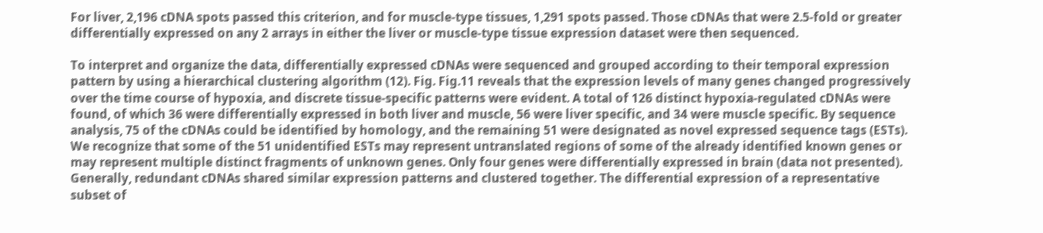For liver, 2,196 cDNA spots passed this criterion, and for muscle-type tissues, 1,291 spots passed. Those cDNAs that were 2.5-fold or greater differentially expressed on any 2 arrays in either the liver or muscle-type tissue expression dataset were then sequenced.

To interpret and organize the data, differentially expressed cDNAs were sequenced and grouped according to their temporal expression pattern by using a hierarchical clustering algorithm (12). Fig. Fig.11 reveals that the expression levels of many genes changed progressively over the time course of hypoxia, and discrete tissue-specific patterns were evident. A total of 126 distinct hypoxia-regulated cDNAs were found, of which 36 were differentially expressed in both liver and muscle, 56 were liver specific, and 34 were muscle specific. By sequence analysis, 75 of the cDNAs could be identified by homology, and the remaining 51 were designated as novel expressed sequence tags (ESTs). We recognize that some of the 51 unidentified ESTs may represent untranslated regions of some of the already identified known genes or may represent multiple distinct fragments of unknown genes. Only four genes were differentially expressed in brain (data not presented). Generally, redundant cDNAs shared similar expression patterns and clustered together. The differential expression of a representative subset of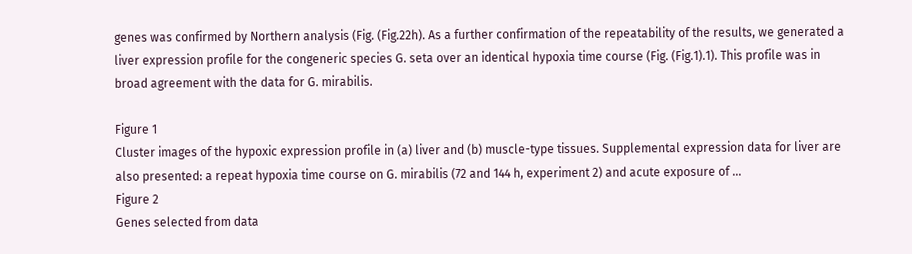genes was confirmed by Northern analysis (Fig. (Fig.22h). As a further confirmation of the repeatability of the results, we generated a liver expression profile for the congeneric species G. seta over an identical hypoxia time course (Fig. (Fig.1).1). This profile was in broad agreement with the data for G. mirabilis.

Figure 1
Cluster images of the hypoxic expression profile in (a) liver and (b) muscle-type tissues. Supplemental expression data for liver are also presented: a repeat hypoxia time course on G. mirabilis (72 and 144 h, experiment 2) and acute exposure of ...
Figure 2
Genes selected from data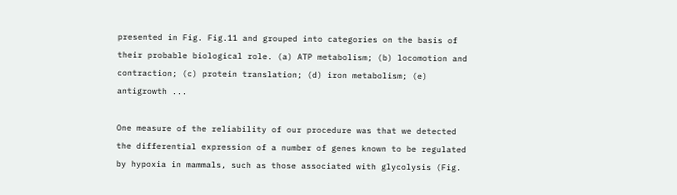presented in Fig. Fig.11 and grouped into categories on the basis of their probable biological role. (a) ATP metabolism; (b) locomotion and contraction; (c) protein translation; (d) iron metabolism; (e) antigrowth ...

One measure of the reliability of our procedure was that we detected the differential expression of a number of genes known to be regulated by hypoxia in mammals, such as those associated with glycolysis (Fig.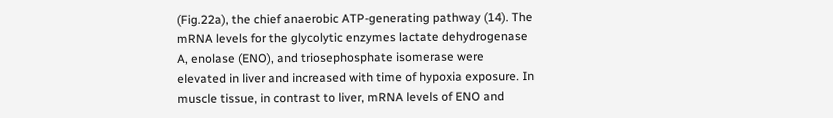(Fig.22a), the chief anaerobic ATP-generating pathway (14). The mRNA levels for the glycolytic enzymes lactate dehydrogenase A, enolase (ENO), and triosephosphate isomerase were elevated in liver and increased with time of hypoxia exposure. In muscle tissue, in contrast to liver, mRNA levels of ENO and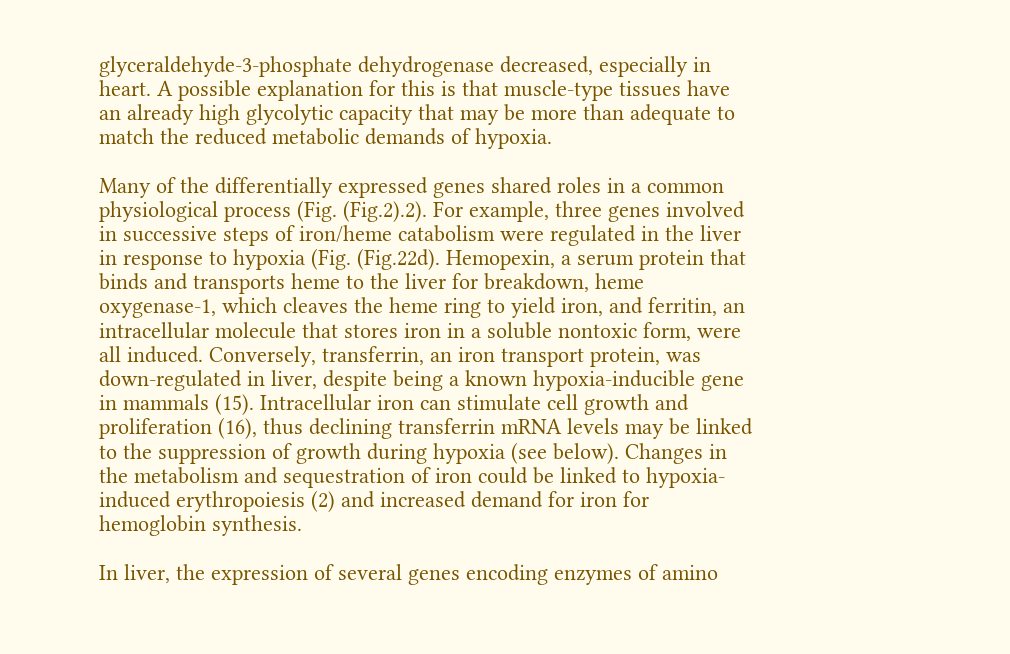glyceraldehyde-3-phosphate dehydrogenase decreased, especially in heart. A possible explanation for this is that muscle-type tissues have an already high glycolytic capacity that may be more than adequate to match the reduced metabolic demands of hypoxia.

Many of the differentially expressed genes shared roles in a common physiological process (Fig. (Fig.2).2). For example, three genes involved in successive steps of iron/heme catabolism were regulated in the liver in response to hypoxia (Fig. (Fig.22d). Hemopexin, a serum protein that binds and transports heme to the liver for breakdown, heme oxygenase-1, which cleaves the heme ring to yield iron, and ferritin, an intracellular molecule that stores iron in a soluble nontoxic form, were all induced. Conversely, transferrin, an iron transport protein, was down-regulated in liver, despite being a known hypoxia-inducible gene in mammals (15). Intracellular iron can stimulate cell growth and proliferation (16), thus declining transferrin mRNA levels may be linked to the suppression of growth during hypoxia (see below). Changes in the metabolism and sequestration of iron could be linked to hypoxia-induced erythropoiesis (2) and increased demand for iron for hemoglobin synthesis.

In liver, the expression of several genes encoding enzymes of amino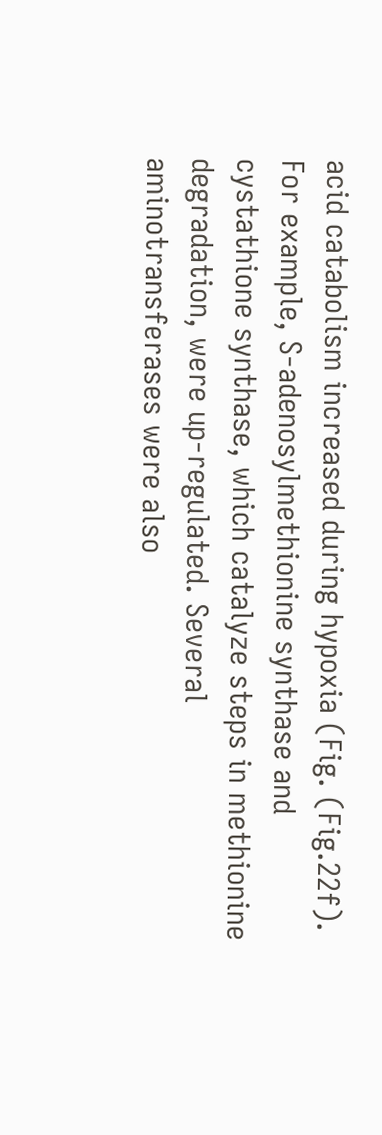acid catabolism increased during hypoxia (Fig. (Fig.22f). For example, S-adenosylmethionine synthase and cystathione synthase, which catalyze steps in methionine degradation, were up-regulated. Several aminotransferases were also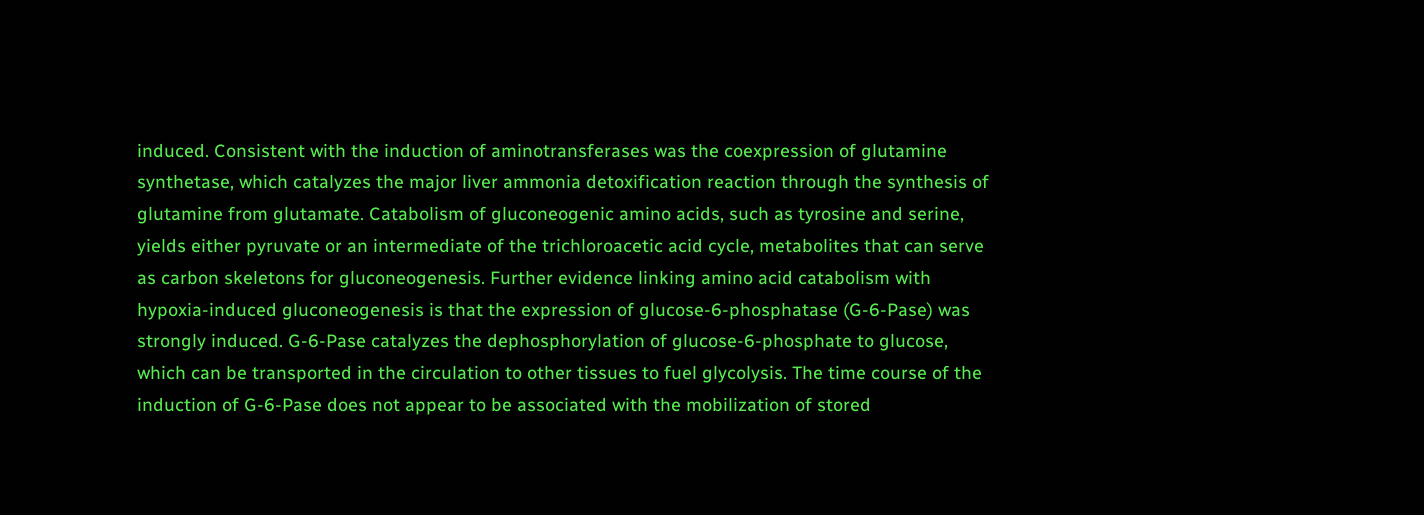induced. Consistent with the induction of aminotransferases was the coexpression of glutamine synthetase, which catalyzes the major liver ammonia detoxification reaction through the synthesis of glutamine from glutamate. Catabolism of gluconeogenic amino acids, such as tyrosine and serine, yields either pyruvate or an intermediate of the trichloroacetic acid cycle, metabolites that can serve as carbon skeletons for gluconeogenesis. Further evidence linking amino acid catabolism with hypoxia-induced gluconeogenesis is that the expression of glucose-6-phosphatase (G-6-Pase) was strongly induced. G-6-Pase catalyzes the dephosphorylation of glucose-6-phosphate to glucose, which can be transported in the circulation to other tissues to fuel glycolysis. The time course of the induction of G-6-Pase does not appear to be associated with the mobilization of stored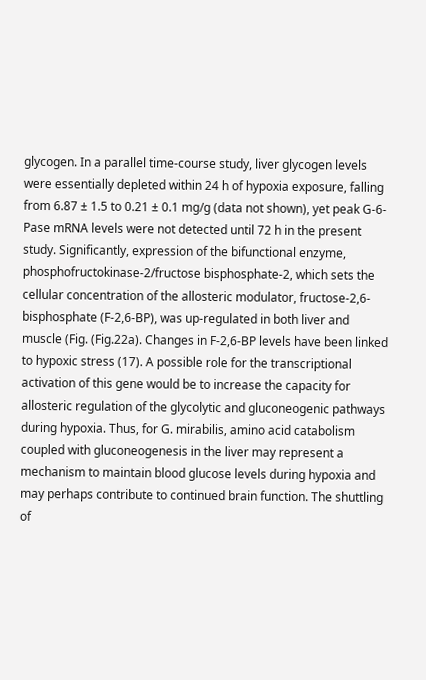glycogen. In a parallel time-course study, liver glycogen levels were essentially depleted within 24 h of hypoxia exposure, falling from 6.87 ± 1.5 to 0.21 ± 0.1 mg/g (data not shown), yet peak G-6-Pase mRNA levels were not detected until 72 h in the present study. Significantly, expression of the bifunctional enzyme, phosphofructokinase-2/fructose bisphosphate-2, which sets the cellular concentration of the allosteric modulator, fructose-2,6-bisphosphate (F-2,6-BP), was up-regulated in both liver and muscle (Fig. (Fig.22a). Changes in F-2,6-BP levels have been linked to hypoxic stress (17). A possible role for the transcriptional activation of this gene would be to increase the capacity for allosteric regulation of the glycolytic and gluconeogenic pathways during hypoxia. Thus, for G. mirabilis, amino acid catabolism coupled with gluconeogenesis in the liver may represent a mechanism to maintain blood glucose levels during hypoxia and may perhaps contribute to continued brain function. The shuttling of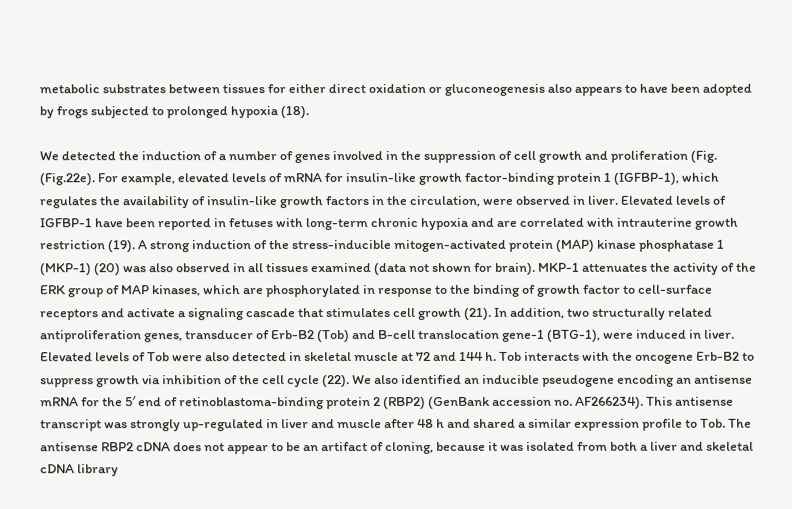metabolic substrates between tissues for either direct oxidation or gluconeogenesis also appears to have been adopted by frogs subjected to prolonged hypoxia (18).

We detected the induction of a number of genes involved in the suppression of cell growth and proliferation (Fig. (Fig.22e). For example, elevated levels of mRNA for insulin-like growth factor-binding protein 1 (IGFBP-1), which regulates the availability of insulin-like growth factors in the circulation, were observed in liver. Elevated levels of IGFBP-1 have been reported in fetuses with long-term chronic hypoxia and are correlated with intrauterine growth restriction (19). A strong induction of the stress-inducible mitogen-activated protein (MAP) kinase phosphatase 1 (MKP-1) (20) was also observed in all tissues examined (data not shown for brain). MKP-1 attenuates the activity of the ERK group of MAP kinases, which are phosphorylated in response to the binding of growth factor to cell-surface receptors and activate a signaling cascade that stimulates cell growth (21). In addition, two structurally related antiproliferation genes, transducer of Erb-B2 (Tob) and B-cell translocation gene-1 (BTG-1), were induced in liver. Elevated levels of Tob were also detected in skeletal muscle at 72 and 144 h. Tob interacts with the oncogene Erb-B2 to suppress growth via inhibition of the cell cycle (22). We also identified an inducible pseudogene encoding an antisense mRNA for the 5′ end of retinoblastoma-binding protein 2 (RBP2) (GenBank accession no. AF266234). This antisense transcript was strongly up-regulated in liver and muscle after 48 h and shared a similar expression profile to Tob. The antisense RBP2 cDNA does not appear to be an artifact of cloning, because it was isolated from both a liver and skeletal cDNA library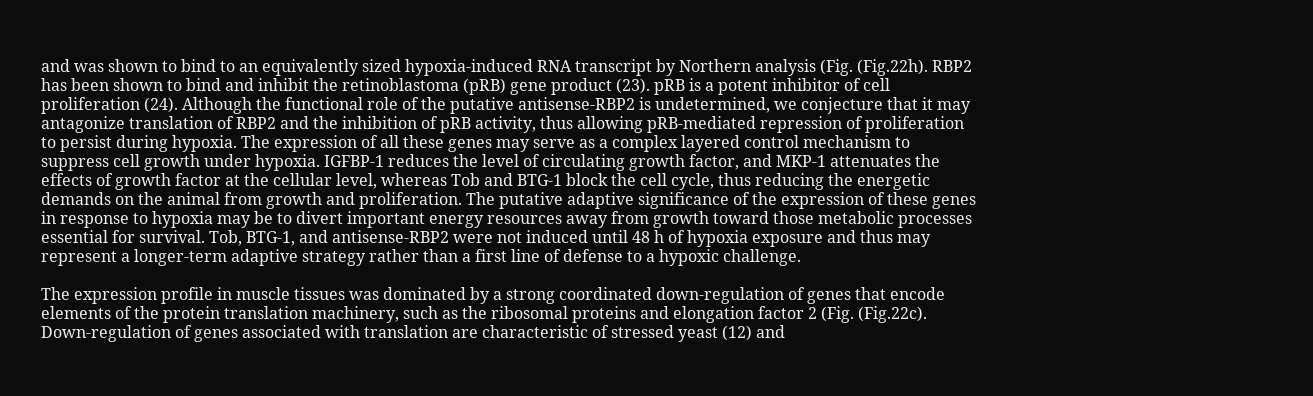and was shown to bind to an equivalently sized hypoxia-induced RNA transcript by Northern analysis (Fig. (Fig.22h). RBP2 has been shown to bind and inhibit the retinoblastoma (pRB) gene product (23). pRB is a potent inhibitor of cell proliferation (24). Although the functional role of the putative antisense-RBP2 is undetermined, we conjecture that it may antagonize translation of RBP2 and the inhibition of pRB activity, thus allowing pRB-mediated repression of proliferation to persist during hypoxia. The expression of all these genes may serve as a complex layered control mechanism to suppress cell growth under hypoxia. IGFBP-1 reduces the level of circulating growth factor, and MKP-1 attenuates the effects of growth factor at the cellular level, whereas Tob and BTG-1 block the cell cycle, thus reducing the energetic demands on the animal from growth and proliferation. The putative adaptive significance of the expression of these genes in response to hypoxia may be to divert important energy resources away from growth toward those metabolic processes essential for survival. Tob, BTG-1, and antisense-RBP2 were not induced until 48 h of hypoxia exposure and thus may represent a longer-term adaptive strategy rather than a first line of defense to a hypoxic challenge.

The expression profile in muscle tissues was dominated by a strong coordinated down-regulation of genes that encode elements of the protein translation machinery, such as the ribosomal proteins and elongation factor 2 (Fig. (Fig.22c). Down-regulation of genes associated with translation are characteristic of stressed yeast (12) and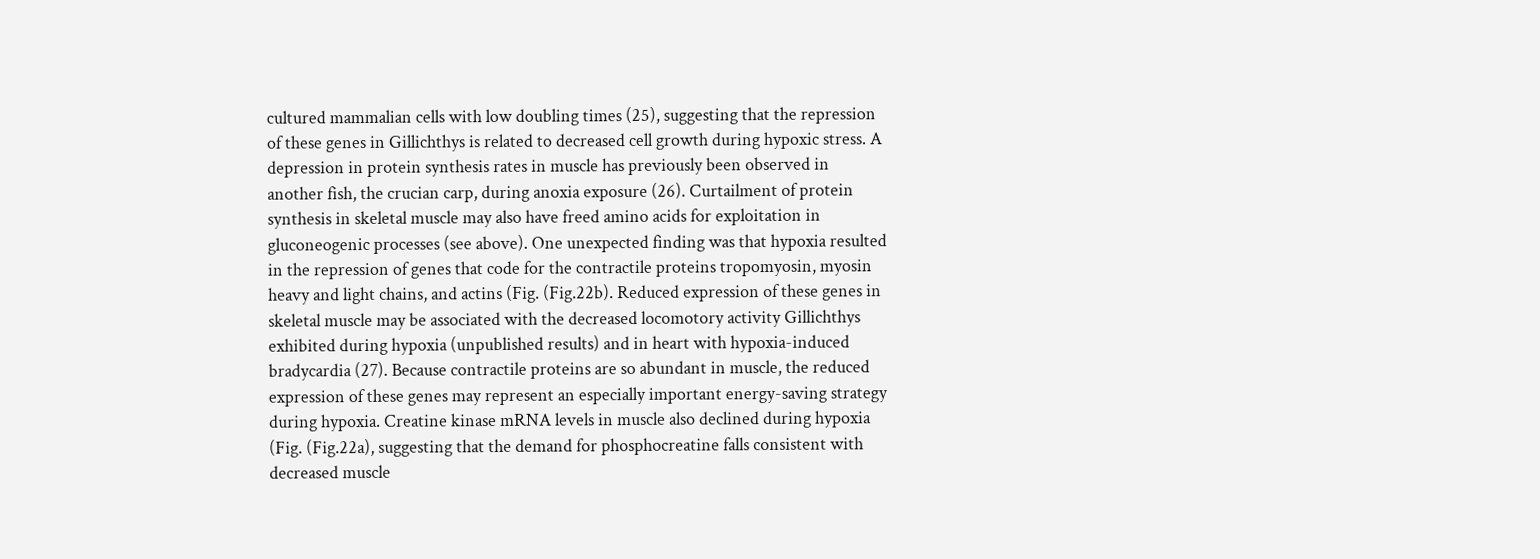cultured mammalian cells with low doubling times (25), suggesting that the repression of these genes in Gillichthys is related to decreased cell growth during hypoxic stress. A depression in protein synthesis rates in muscle has previously been observed in another fish, the crucian carp, during anoxia exposure (26). Curtailment of protein synthesis in skeletal muscle may also have freed amino acids for exploitation in gluconeogenic processes (see above). One unexpected finding was that hypoxia resulted in the repression of genes that code for the contractile proteins tropomyosin, myosin heavy and light chains, and actins (Fig. (Fig.22b). Reduced expression of these genes in skeletal muscle may be associated with the decreased locomotory activity Gillichthys exhibited during hypoxia (unpublished results) and in heart with hypoxia-induced bradycardia (27). Because contractile proteins are so abundant in muscle, the reduced expression of these genes may represent an especially important energy-saving strategy during hypoxia. Creatine kinase mRNA levels in muscle also declined during hypoxia (Fig. (Fig.22a), suggesting that the demand for phosphocreatine falls consistent with decreased muscle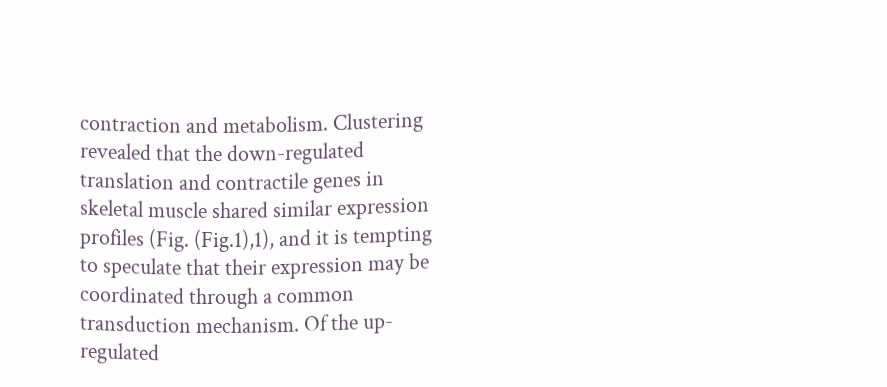contraction and metabolism. Clustering revealed that the down-regulated translation and contractile genes in skeletal muscle shared similar expression profiles (Fig. (Fig.1),1), and it is tempting to speculate that their expression may be coordinated through a common transduction mechanism. Of the up-regulated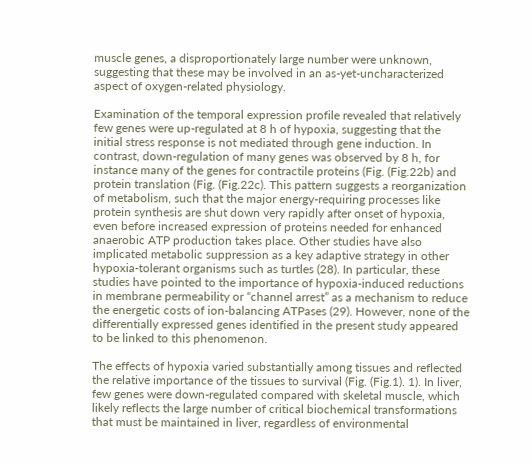muscle genes, a disproportionately large number were unknown, suggesting that these may be involved in an as-yet-uncharacterized aspect of oxygen-related physiology.

Examination of the temporal expression profile revealed that relatively few genes were up-regulated at 8 h of hypoxia, suggesting that the initial stress response is not mediated through gene induction. In contrast, down-regulation of many genes was observed by 8 h, for instance many of the genes for contractile proteins (Fig. (Fig.22b) and protein translation (Fig. (Fig.22c). This pattern suggests a reorganization of metabolism, such that the major energy-requiring processes like protein synthesis are shut down very rapidly after onset of hypoxia, even before increased expression of proteins needed for enhanced anaerobic ATP production takes place. Other studies have also implicated metabolic suppression as a key adaptive strategy in other hypoxia-tolerant organisms such as turtles (28). In particular, these studies have pointed to the importance of hypoxia-induced reductions in membrane permeability or “channel arrest” as a mechanism to reduce the energetic costs of ion-balancing ATPases (29). However, none of the differentially expressed genes identified in the present study appeared to be linked to this phenomenon.

The effects of hypoxia varied substantially among tissues and reflected the relative importance of the tissues to survival (Fig. (Fig.1). 1). In liver, few genes were down-regulated compared with skeletal muscle, which likely reflects the large number of critical biochemical transformations that must be maintained in liver, regardless of environmental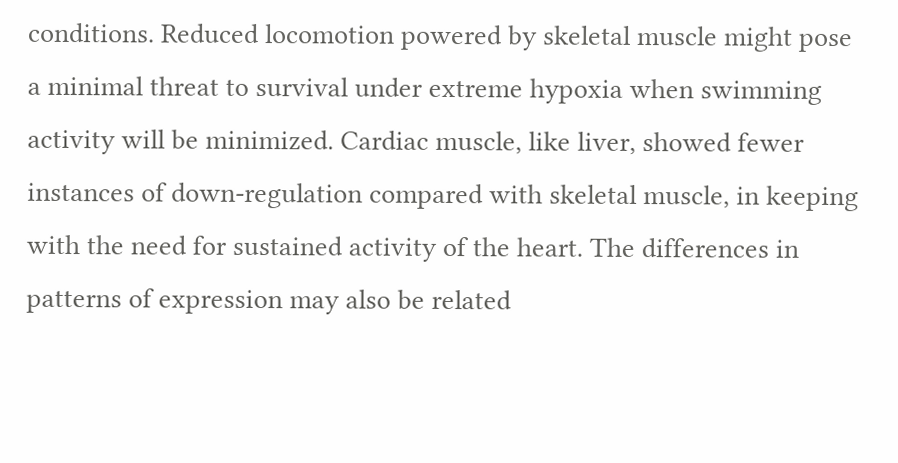conditions. Reduced locomotion powered by skeletal muscle might pose a minimal threat to survival under extreme hypoxia when swimming activity will be minimized. Cardiac muscle, like liver, showed fewer instances of down-regulation compared with skeletal muscle, in keeping with the need for sustained activity of the heart. The differences in patterns of expression may also be related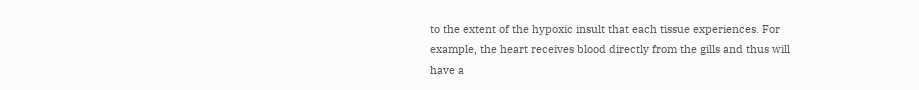to the extent of the hypoxic insult that each tissue experiences. For example, the heart receives blood directly from the gills and thus will have a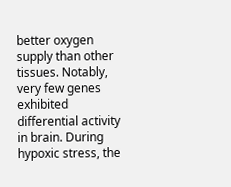better oxygen supply than other tissues. Notably, very few genes exhibited differential activity in brain. During hypoxic stress, the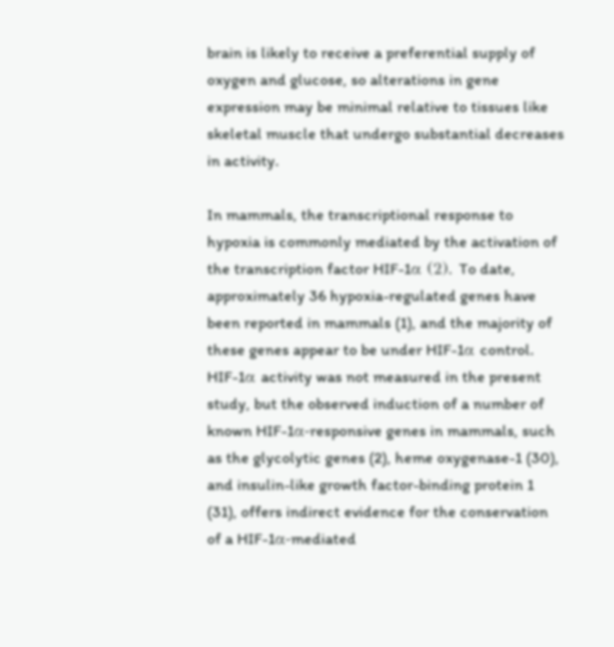brain is likely to receive a preferential supply of oxygen and glucose, so alterations in gene expression may be minimal relative to tissues like skeletal muscle that undergo substantial decreases in activity.

In mammals, the transcriptional response to hypoxia is commonly mediated by the activation of the transcription factor HIF-1α (2). To date, approximately 36 hypoxia-regulated genes have been reported in mammals (1), and the majority of these genes appear to be under HIF-1α control. HIF-1α activity was not measured in the present study, but the observed induction of a number of known HIF-1α-responsive genes in mammals, such as the glycolytic genes (2), heme oxygenase-1 (30), and insulin-like growth factor-binding protein 1 (31), offers indirect evidence for the conservation of a HIF-1α-mediated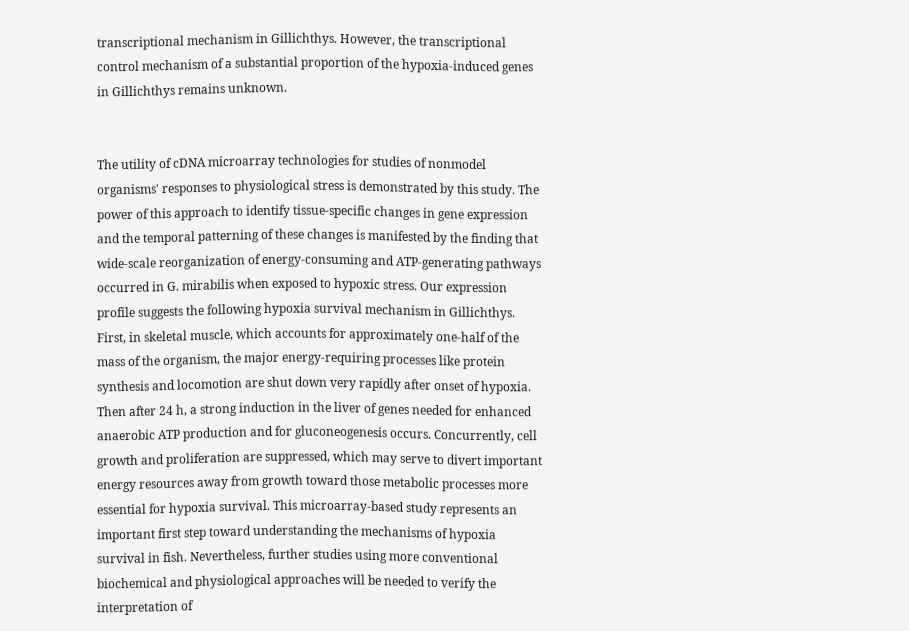transcriptional mechanism in Gillichthys. However, the transcriptional control mechanism of a substantial proportion of the hypoxia-induced genes in Gillichthys remains unknown.


The utility of cDNA microarray technologies for studies of nonmodel organisms' responses to physiological stress is demonstrated by this study. The power of this approach to identify tissue-specific changes in gene expression and the temporal patterning of these changes is manifested by the finding that wide-scale reorganization of energy-consuming and ATP-generating pathways occurred in G. mirabilis when exposed to hypoxic stress. Our expression profile suggests the following hypoxia survival mechanism in Gillichthys. First, in skeletal muscle, which accounts for approximately one-half of the mass of the organism, the major energy-requiring processes like protein synthesis and locomotion are shut down very rapidly after onset of hypoxia. Then after 24 h, a strong induction in the liver of genes needed for enhanced anaerobic ATP production and for gluconeogenesis occurs. Concurrently, cell growth and proliferation are suppressed, which may serve to divert important energy resources away from growth toward those metabolic processes more essential for hypoxia survival. This microarray-based study represents an important first step toward understanding the mechanisms of hypoxia survival in fish. Nevertheless, further studies using more conventional biochemical and physiological approaches will be needed to verify the interpretation of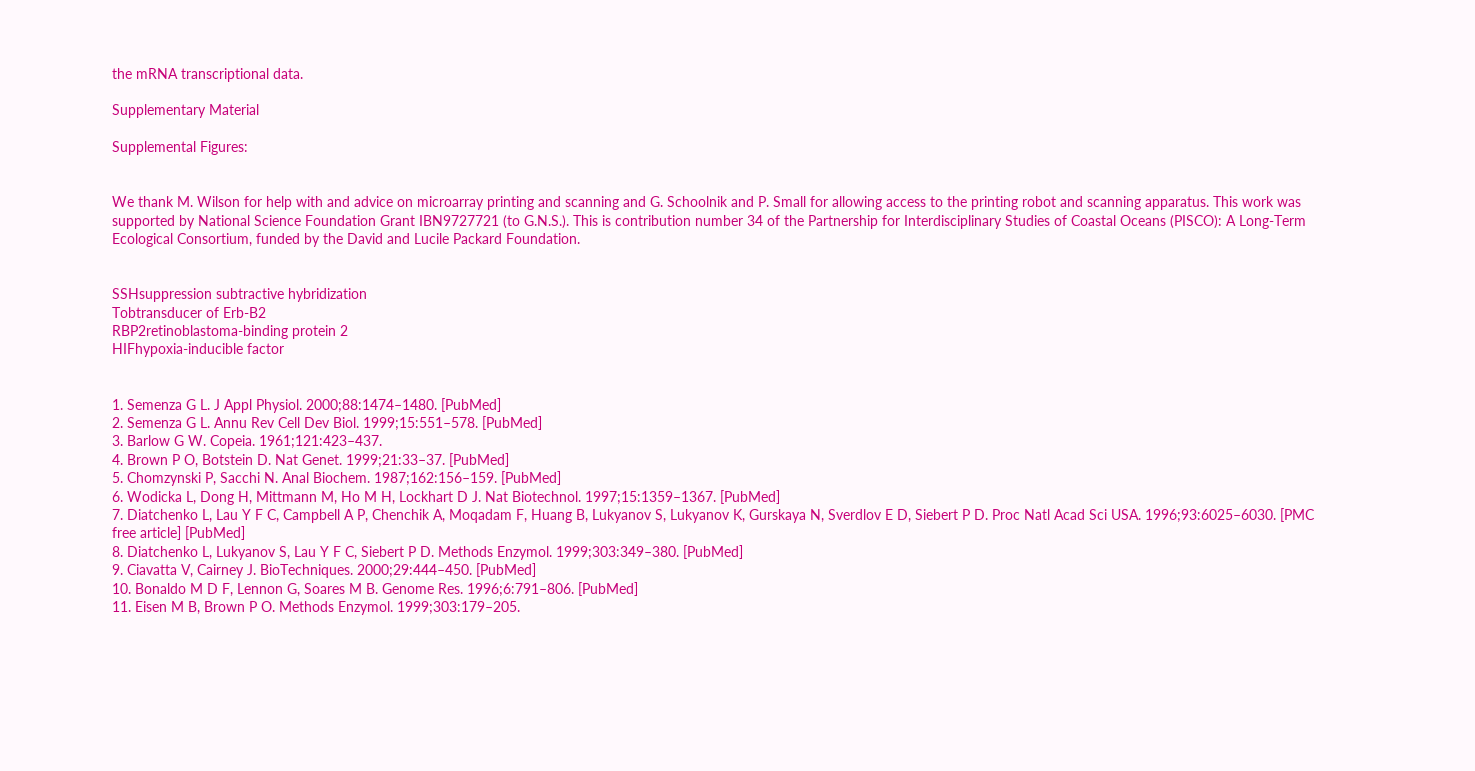the mRNA transcriptional data.

Supplementary Material

Supplemental Figures:


We thank M. Wilson for help with and advice on microarray printing and scanning and G. Schoolnik and P. Small for allowing access to the printing robot and scanning apparatus. This work was supported by National Science Foundation Grant IBN9727721 (to G.N.S.). This is contribution number 34 of the Partnership for Interdisciplinary Studies of Coastal Oceans (PISCO): A Long-Term Ecological Consortium, funded by the David and Lucile Packard Foundation.


SSHsuppression subtractive hybridization
Tobtransducer of Erb-B2
RBP2retinoblastoma-binding protein 2
HIFhypoxia-inducible factor


1. Semenza G L. J Appl Physiol. 2000;88:1474–1480. [PubMed]
2. Semenza G L. Annu Rev Cell Dev Biol. 1999;15:551–578. [PubMed]
3. Barlow G W. Copeia. 1961;121:423–437.
4. Brown P O, Botstein D. Nat Genet. 1999;21:33–37. [PubMed]
5. Chomzynski P, Sacchi N. Anal Biochem. 1987;162:156–159. [PubMed]
6. Wodicka L, Dong H, Mittmann M, Ho M H, Lockhart D J. Nat Biotechnol. 1997;15:1359–1367. [PubMed]
7. Diatchenko L, Lau Y F C, Campbell A P, Chenchik A, Moqadam F, Huang B, Lukyanov S, Lukyanov K, Gurskaya N, Sverdlov E D, Siebert P D. Proc Natl Acad Sci USA. 1996;93:6025–6030. [PMC free article] [PubMed]
8. Diatchenko L, Lukyanov S, Lau Y F C, Siebert P D. Methods Enzymol. 1999;303:349–380. [PubMed]
9. Ciavatta V, Cairney J. BioTechniques. 2000;29:444–450. [PubMed]
10. Bonaldo M D F, Lennon G, Soares M B. Genome Res. 1996;6:791–806. [PubMed]
11. Eisen M B, Brown P O. Methods Enzymol. 1999;303:179–205.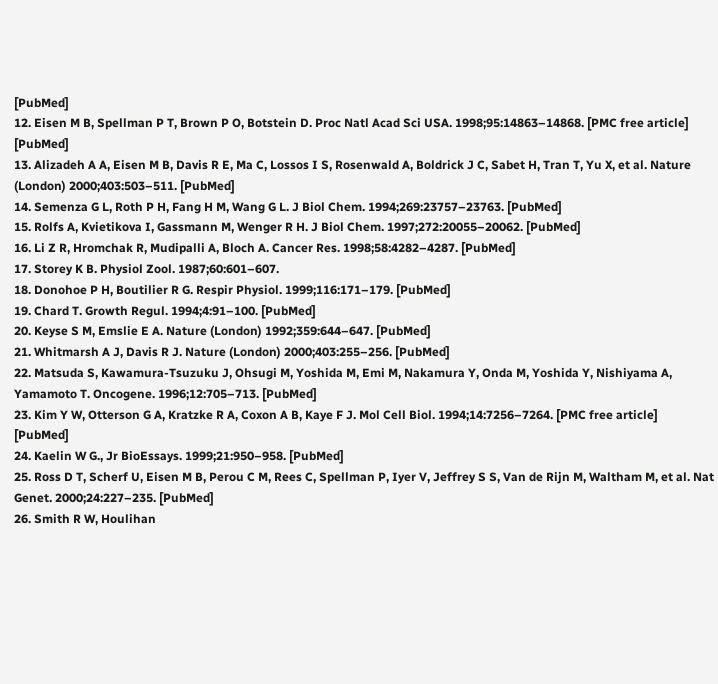[PubMed]
12. Eisen M B, Spellman P T, Brown P O, Botstein D. Proc Natl Acad Sci USA. 1998;95:14863–14868. [PMC free article] [PubMed]
13. Alizadeh A A, Eisen M B, Davis R E, Ma C, Lossos I S, Rosenwald A, Boldrick J C, Sabet H, Tran T, Yu X, et al. Nature (London) 2000;403:503–511. [PubMed]
14. Semenza G L, Roth P H, Fang H M, Wang G L. J Biol Chem. 1994;269:23757–23763. [PubMed]
15. Rolfs A, Kvietikova I, Gassmann M, Wenger R H. J Biol Chem. 1997;272:20055–20062. [PubMed]
16. Li Z R, Hromchak R, Mudipalli A, Bloch A. Cancer Res. 1998;58:4282–4287. [PubMed]
17. Storey K B. Physiol Zool. 1987;60:601–607.
18. Donohoe P H, Boutilier R G. Respir Physiol. 1999;116:171–179. [PubMed]
19. Chard T. Growth Regul. 1994;4:91–100. [PubMed]
20. Keyse S M, Emslie E A. Nature (London) 1992;359:644–647. [PubMed]
21. Whitmarsh A J, Davis R J. Nature (London) 2000;403:255–256. [PubMed]
22. Matsuda S, Kawamura-Tsuzuku J, Ohsugi M, Yoshida M, Emi M, Nakamura Y, Onda M, Yoshida Y, Nishiyama A, Yamamoto T. Oncogene. 1996;12:705–713. [PubMed]
23. Kim Y W, Otterson G A, Kratzke R A, Coxon A B, Kaye F J. Mol Cell Biol. 1994;14:7256–7264. [PMC free article] [PubMed]
24. Kaelin W G., Jr BioEssays. 1999;21:950–958. [PubMed]
25. Ross D T, Scherf U, Eisen M B, Perou C M, Rees C, Spellman P, Iyer V, Jeffrey S S, Van de Rijn M, Waltham M, et al. Nat Genet. 2000;24:227–235. [PubMed]
26. Smith R W, Houlihan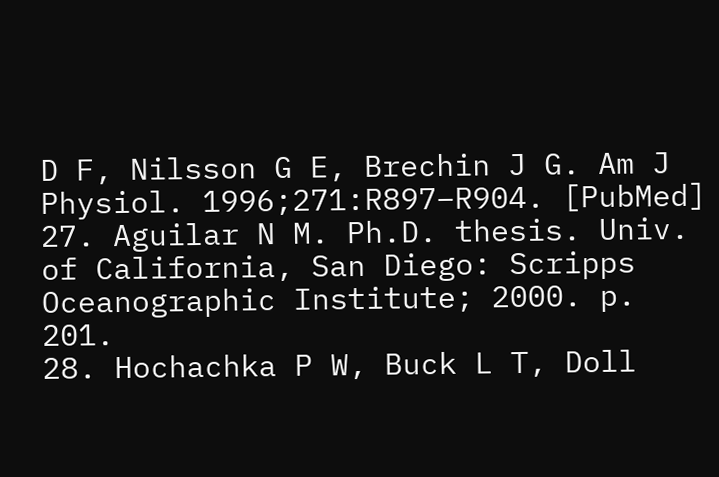D F, Nilsson G E, Brechin J G. Am J Physiol. 1996;271:R897–R904. [PubMed]
27. Aguilar N M. Ph.D. thesis. Univ. of California, San Diego: Scripps Oceanographic Institute; 2000. p. 201.
28. Hochachka P W, Buck L T, Doll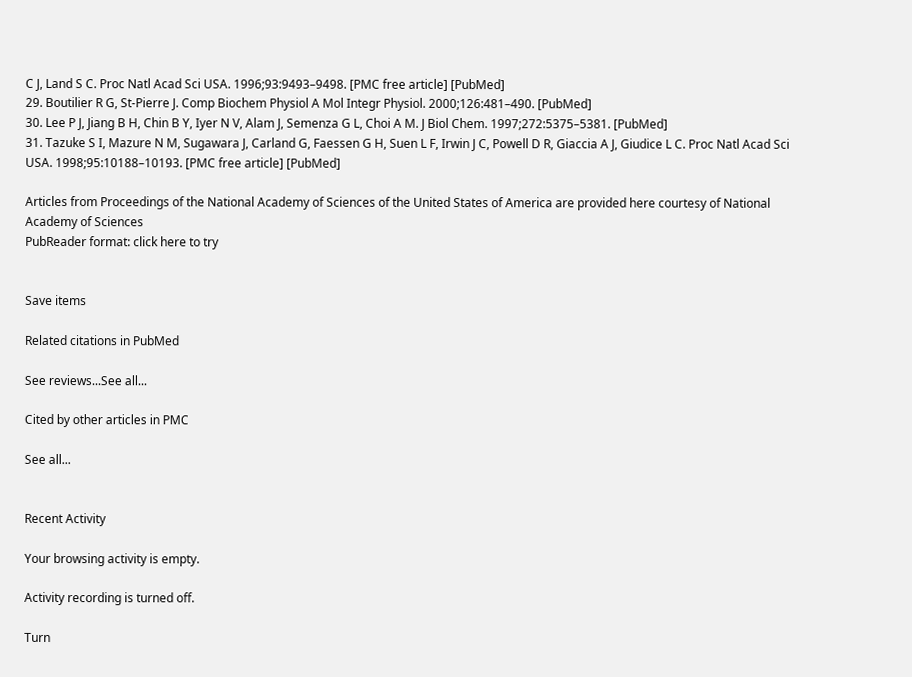C J, Land S C. Proc Natl Acad Sci USA. 1996;93:9493–9498. [PMC free article] [PubMed]
29. Boutilier R G, St-Pierre J. Comp Biochem Physiol A Mol Integr Physiol. 2000;126:481–490. [PubMed]
30. Lee P J, Jiang B H, Chin B Y, Iyer N V, Alam J, Semenza G L, Choi A M. J Biol Chem. 1997;272:5375–5381. [PubMed]
31. Tazuke S I, Mazure N M, Sugawara J, Carland G, Faessen G H, Suen L F, Irwin J C, Powell D R, Giaccia A J, Giudice L C. Proc Natl Acad Sci USA. 1998;95:10188–10193. [PMC free article] [PubMed]

Articles from Proceedings of the National Academy of Sciences of the United States of America are provided here courtesy of National Academy of Sciences
PubReader format: click here to try


Save items

Related citations in PubMed

See reviews...See all...

Cited by other articles in PMC

See all...


Recent Activity

Your browsing activity is empty.

Activity recording is turned off.

Turn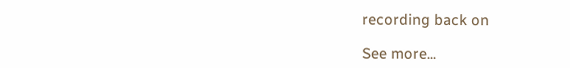recording back on

See more...